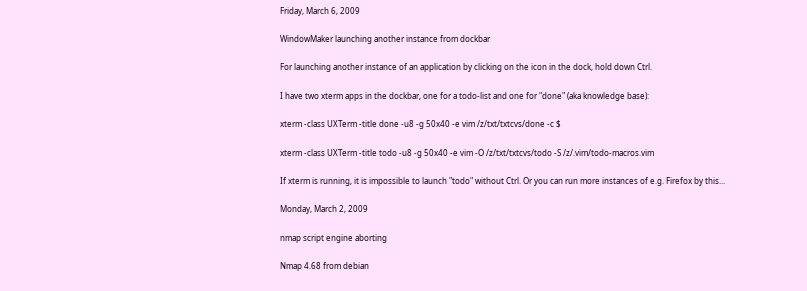Friday, March 6, 2009

WindowMaker launching another instance from dockbar

For launching another instance of an application by clicking on the icon in the dock, hold down Ctrl.

I have two xterm apps in the dockbar, one for a todo-list and one for "done" (aka knowledge base):

xterm -class UXTerm -title done -u8 -g 50x40 -e vim /z/txt/txtcvs/done -c $

xterm -class UXTerm -title todo -u8 -g 50x40 -e vim -O /z/txt/txtcvs/todo -S /z/.vim/todo-macros.vim

If xterm is running, it is impossible to launch "todo" without Ctrl. Or you can run more instances of e.g. Firefox by this...

Monday, March 2, 2009

nmap script engine aborting

Nmap 4.68 from debian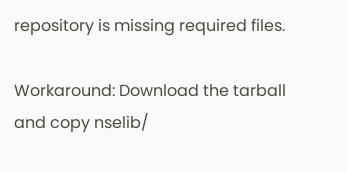repository is missing required files.

Workaround: Download the tarball and copy nselib/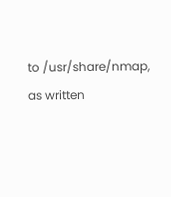to /usr/share/nmap, as written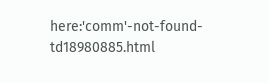here:'comm'-not-found-td18980885.html